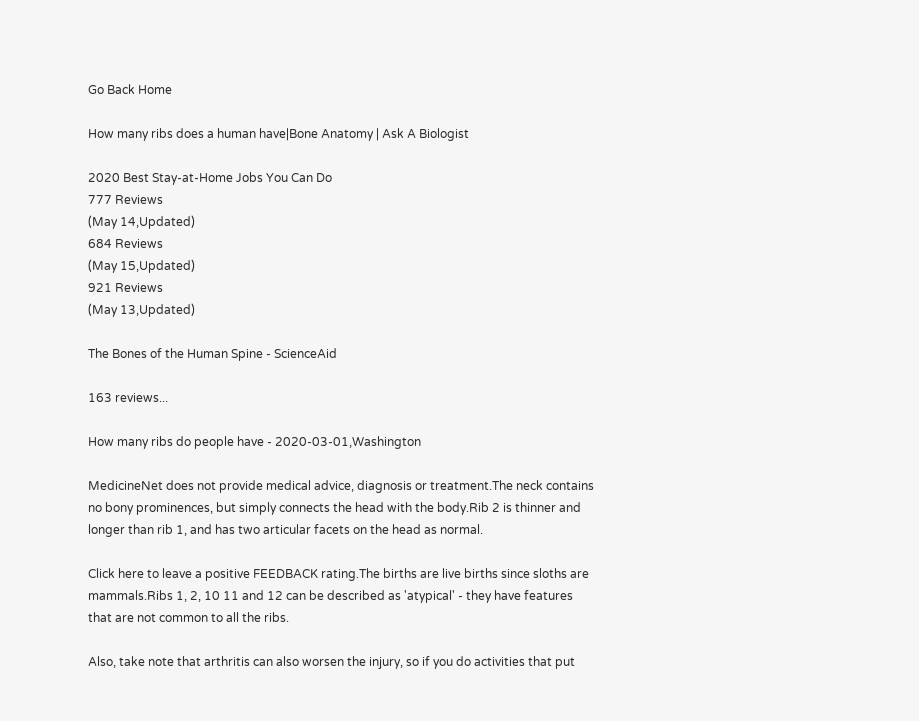Go Back Home

How many ribs does a human have|Bone Anatomy | Ask A Biologist

2020 Best Stay-at-Home Jobs You Can Do
777 Reviews
(May 14,Updated)
684 Reviews
(May 15,Updated)
921 Reviews
(May 13,Updated)

The Bones of the Human Spine - ScienceAid

163 reviews...

How many ribs do people have - 2020-03-01,Washington

MedicineNet does not provide medical advice, diagnosis or treatment.The neck contains no bony prominences, but simply connects the head with the body.Rib 2 is thinner and longer than rib 1, and has two articular facets on the head as normal.

Click here to leave a positive FEEDBACK rating.The births are live births since sloths are mammals.Ribs 1, 2, 10 11 and 12 can be described as 'atypical' - they have features that are not common to all the ribs.

Also, take note that arthritis can also worsen the injury, so if you do activities that put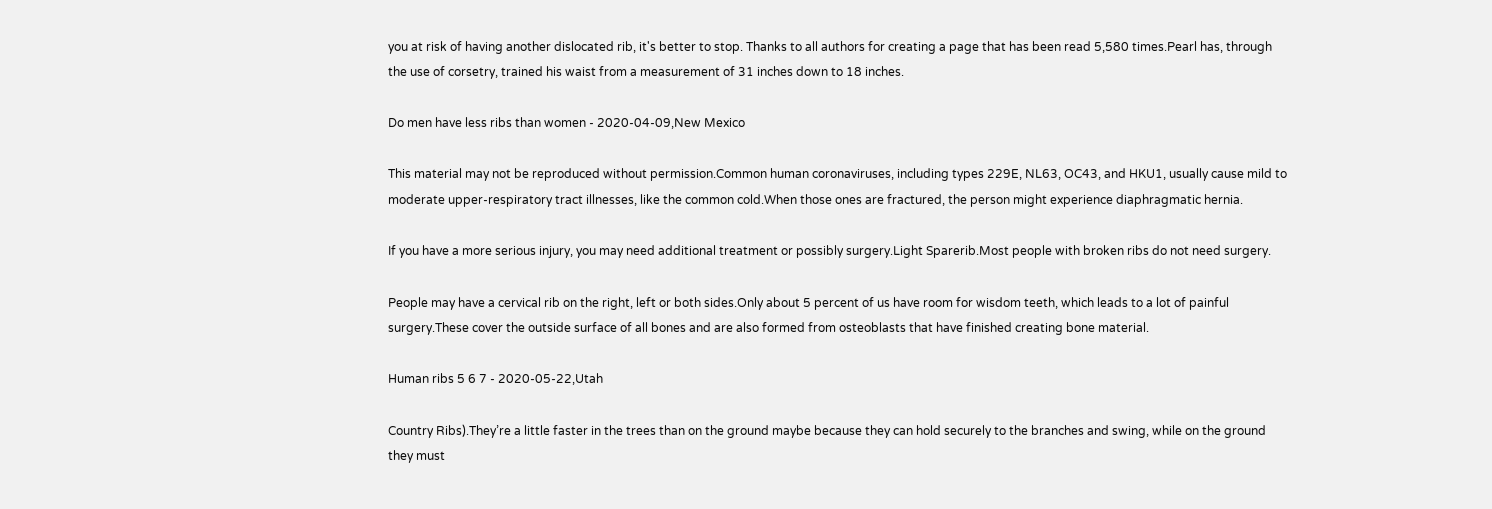you at risk of having another dislocated rib, it's better to stop. Thanks to all authors for creating a page that has been read 5,580 times.Pearl has, through the use of corsetry, trained his waist from a measurement of 31 inches down to 18 inches.

Do men have less ribs than women - 2020-04-09,New Mexico

This material may not be reproduced without permission.Common human coronaviruses, including types 229E, NL63, OC43, and HKU1, usually cause mild to moderate upper-respiratory tract illnesses, like the common cold.When those ones are fractured, the person might experience diaphragmatic hernia.

If you have a more serious injury, you may need additional treatment or possibly surgery.Light Sparerib.Most people with broken ribs do not need surgery.

People may have a cervical rib on the right, left or both sides.Only about 5 percent of us have room for wisdom teeth, which leads to a lot of painful surgery.These cover the outside surface of all bones and are also formed from osteoblasts that have finished creating bone material.

Human ribs 5 6 7 - 2020-05-22,Utah

Country Ribs).They’re a little faster in the trees than on the ground maybe because they can hold securely to the branches and swing, while on the ground they must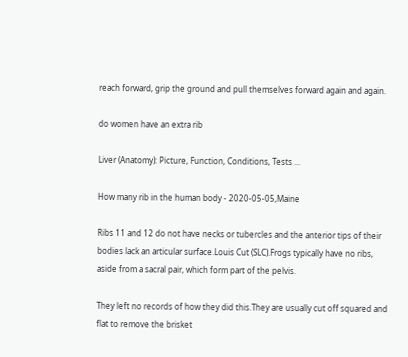reach forward, grip the ground and pull themselves forward again and again.

do women have an extra rib

Liver (Anatomy): Picture, Function, Conditions, Tests ...

How many rib in the human body - 2020-05-05,Maine

Ribs 11 and 12 do not have necks or tubercles and the anterior tips of their bodies lack an articular surface.Louis Cut (SLC).Frogs typically have no ribs, aside from a sacral pair, which form part of the pelvis.

They left no records of how they did this.They are usually cut off squared and flat to remove the brisket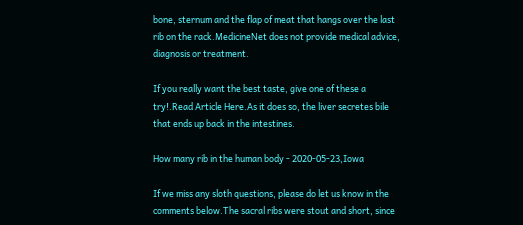bone, sternum and the flap of meat that hangs over the last rib on the rack.MedicineNet does not provide medical advice, diagnosis or treatment.

If you really want the best taste, give one of these a try!.Read Article Here.As it does so, the liver secretes bile that ends up back in the intestines.

How many rib in the human body - 2020-05-23,Iowa

If we miss any sloth questions, please do let us know in the comments below.The sacral ribs were stout and short, since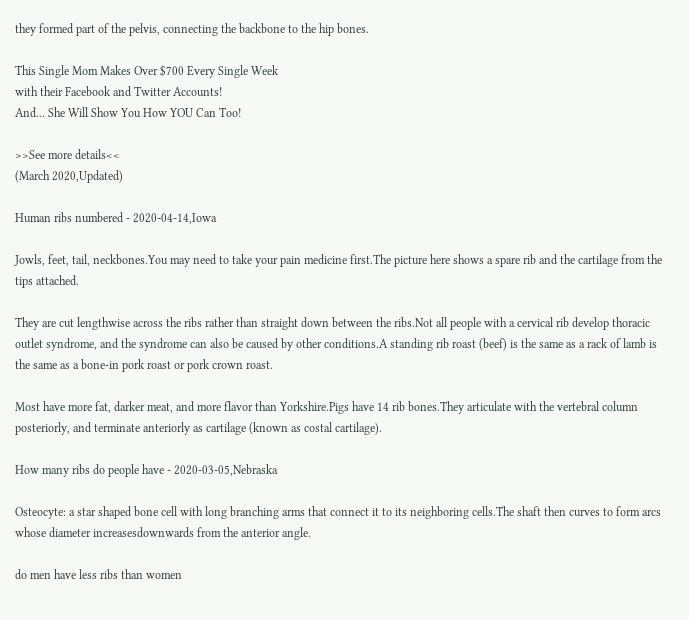they formed part of the pelvis, connecting the backbone to the hip bones.

This Single Mom Makes Over $700 Every Single Week
with their Facebook and Twitter Accounts!
And... She Will Show You How YOU Can Too!

>>See more details<<
(March 2020,Updated)

Human ribs numbered - 2020-04-14,Iowa

Jowls, feet, tail, neckbones.You may need to take your pain medicine first.The picture here shows a spare rib and the cartilage from the tips attached.

They are cut lengthwise across the ribs rather than straight down between the ribs.Not all people with a cervical rib develop thoracic outlet syndrome, and the syndrome can also be caused by other conditions.A standing rib roast (beef) is the same as a rack of lamb is the same as a bone-in pork roast or pork crown roast.

Most have more fat, darker meat, and more flavor than Yorkshire.Pigs have 14 rib bones.They articulate with the vertebral column posteriorly, and terminate anteriorly as cartilage (known as costal cartilage).

How many ribs do people have - 2020-03-05,Nebraska

Osteocyte: a star shaped bone cell with long branching arms that connect it to its neighboring cells.The shaft then curves to form arcs whose diameter increasesdownwards from the anterior angle.

do men have less ribs than women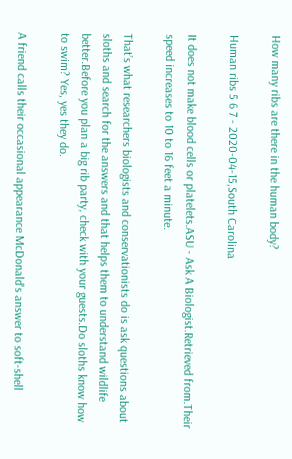How many ribs are there in the human body?

Human ribs 5 6 7 - 2020-04-15,South Carolina

It does not make blood cells or platelets.ASU - Ask A Biologist.Retrieved from.Their speed increases to 10 to 16 feet a minute.

That’s what researchers biologists and conservationists do is ask questions about sloths and search for the answers and that helps them to understand wildlife better.Before you plan a big rib party, check with your guests.Do sloths know how to swim? Yes, yes they do.

A friend calls their occasional appearance McDonald's answer to soft-shell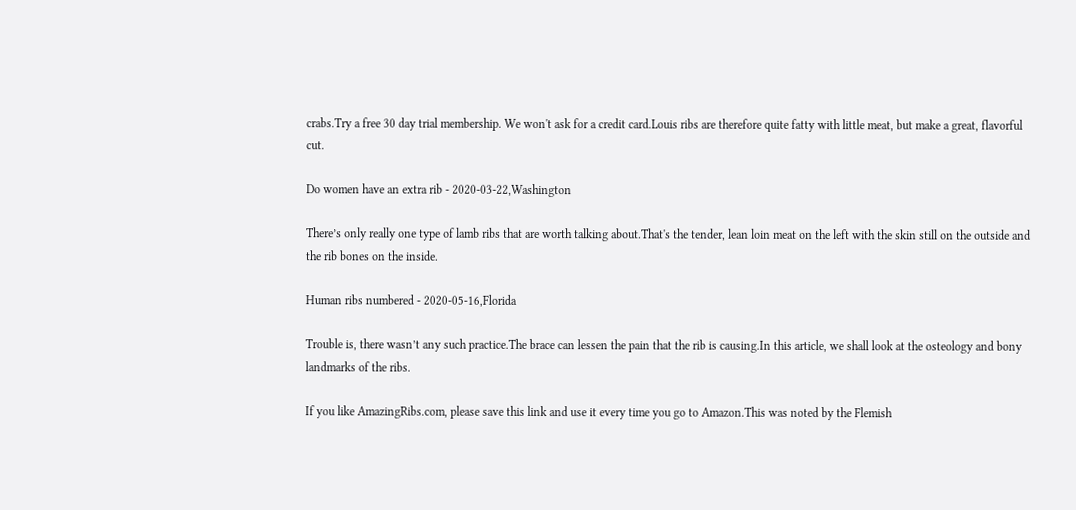crabs.Try a free 30 day trial membership. We won't ask for a credit card.Louis ribs are therefore quite fatty with little meat, but make a great, flavorful cut.

Do women have an extra rib - 2020-03-22,Washington

There’s only really one type of lamb ribs that are worth talking about.That's the tender, lean loin meat on the left with the skin still on the outside and the rib bones on the inside.

Human ribs numbered - 2020-05-16,Florida

Trouble is, there wasn’t any such practice.The brace can lessen the pain that the rib is causing.In this article, we shall look at the osteology and bony landmarks of the ribs.

If you like AmazingRibs.com, please save this link and use it every time you go to Amazon.This was noted by the Flemish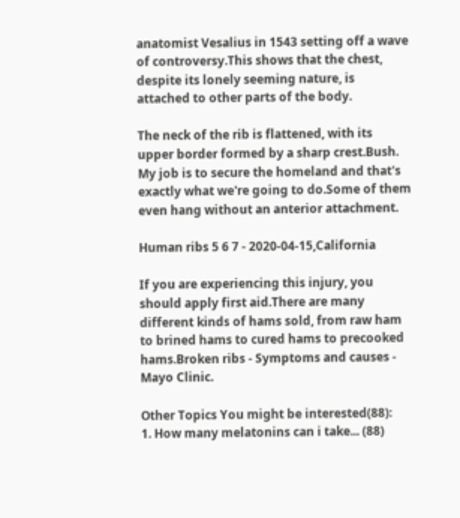anatomist Vesalius in 1543 setting off a wave of controversy.This shows that the chest, despite its lonely seeming nature, is attached to other parts of the body.

The neck of the rib is flattened, with its upper border formed by a sharp crest.Bush. My job is to secure the homeland and that's exactly what we're going to do.Some of them even hang without an anterior attachment.

Human ribs 5 6 7 - 2020-04-15,California

If you are experiencing this injury, you should apply first aid.There are many different kinds of hams sold, from raw ham to brined hams to cured hams to precooked hams.Broken ribs - Symptoms and causes - Mayo Clinic.

Other Topics You might be interested(88):
1. How many melatonins can i take... (88)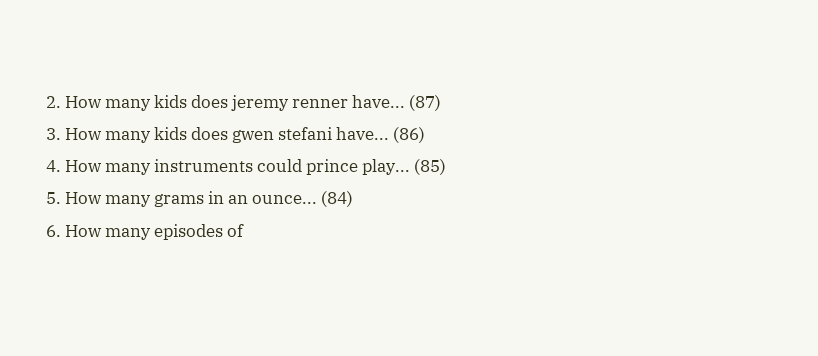2. How many kids does jeremy renner have... (87)
3. How many kids does gwen stefani have... (86)
4. How many instruments could prince play... (85)
5. How many grams in an ounce... (84)
6. How many episodes of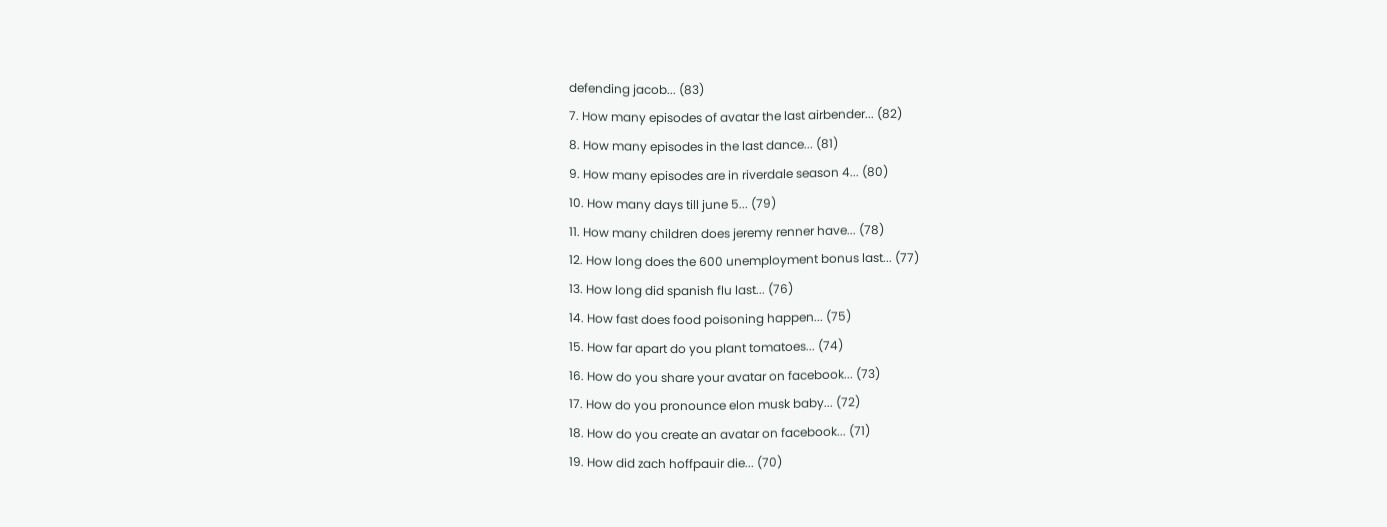defending jacob... (83)
7. How many episodes of avatar the last airbender... (82)
8. How many episodes in the last dance... (81)
9. How many episodes are in riverdale season 4... (80)
10. How many days till june 5... (79)
11. How many children does jeremy renner have... (78)
12. How long does the 600 unemployment bonus last... (77)
13. How long did spanish flu last... (76)
14. How fast does food poisoning happen... (75)
15. How far apart do you plant tomatoes... (74)
16. How do you share your avatar on facebook... (73)
17. How do you pronounce elon musk baby... (72)
18. How do you create an avatar on facebook... (71)
19. How did zach hoffpauir die... (70)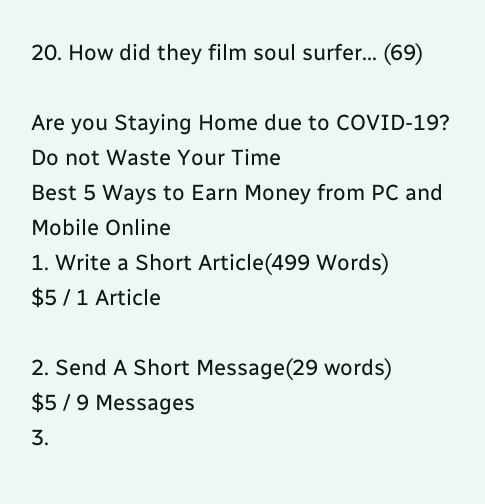20. How did they film soul surfer... (69)

Are you Staying Home due to COVID-19?
Do not Waste Your Time
Best 5 Ways to Earn Money from PC and Mobile Online
1. Write a Short Article(499 Words)
$5 / 1 Article

2. Send A Short Message(29 words)
$5 / 9 Messages
3.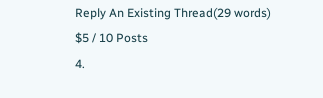Reply An Existing Thread(29 words)
$5 / 10 Posts
4.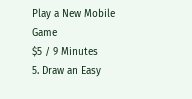Play a New Mobile Game
$5 / 9 Minutes
5. Draw an Easy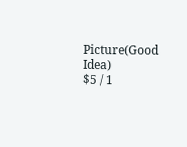Picture(Good Idea)
$5 / 1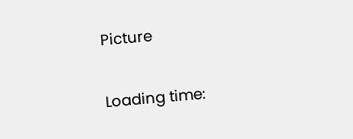Picture

Loading time: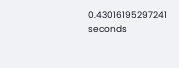0.43016195297241 seconds